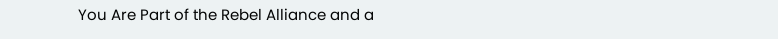You Are Part of the Rebel Alliance and a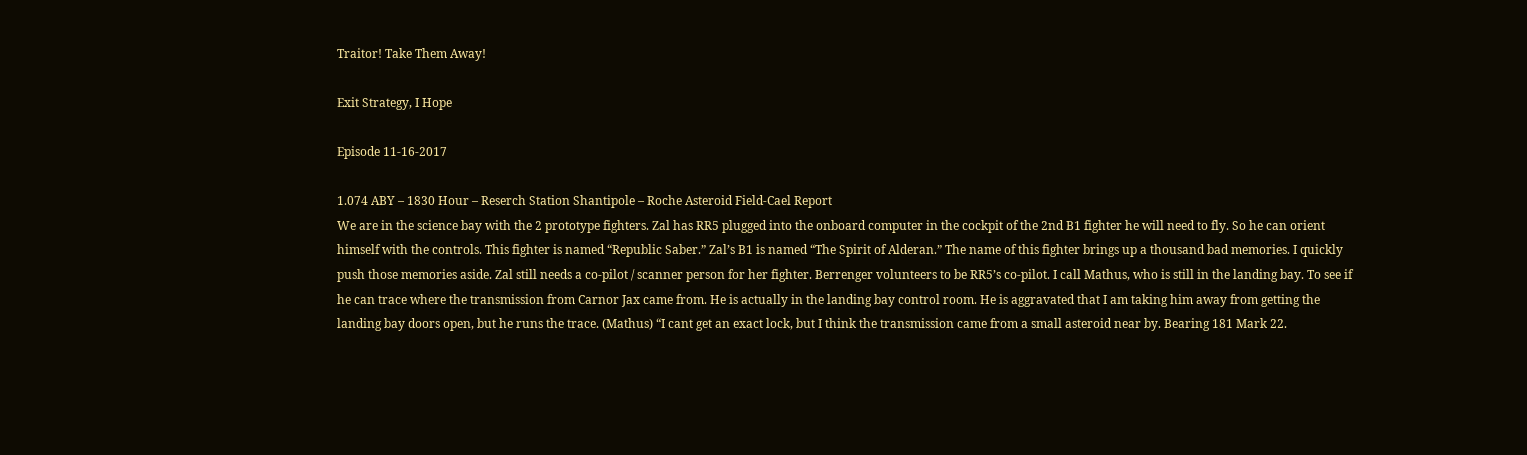Traitor! Take Them Away!

Exit Strategy, I Hope

Episode 11-16-2017

1.074 ABY – 1830 Hour – Reserch Station Shantipole – Roche Asteroid Field-Cael Report
We are in the science bay with the 2 prototype fighters. Zal has RR5 plugged into the onboard computer in the cockpit of the 2nd B1 fighter he will need to fly. So he can orient himself with the controls. This fighter is named “Republic Saber.” Zal’s B1 is named “The Spirit of Alderan.” The name of this fighter brings up a thousand bad memories. I quickly push those memories aside. Zal still needs a co-pilot / scanner person for her fighter. Berrenger volunteers to be RR5’s co-pilot. I call Mathus, who is still in the landing bay. To see if he can trace where the transmission from Carnor Jax came from. He is actually in the landing bay control room. He is aggravated that I am taking him away from getting the landing bay doors open, but he runs the trace. (Mathus) “I cant get an exact lock, but I think the transmission came from a small asteroid near by. Bearing 181 Mark 22.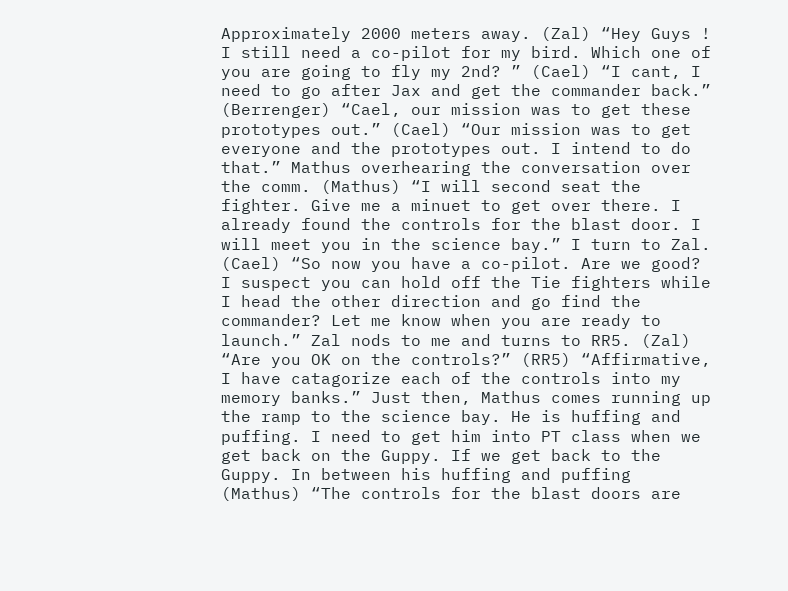Approximately 2000 meters away. (Zal) “Hey Guys ! I still need a co-pilot for my bird. Which one of you are going to fly my 2nd? ” (Cael) “I cant, I need to go after Jax and get the commander back.” (Berrenger) “Cael, our mission was to get these prototypes out.” (Cael) “Our mission was to get everyone and the prototypes out. I intend to do that.” Mathus overhearing the conversation over the comm. (Mathus) “I will second seat the fighter. Give me a minuet to get over there. I already found the controls for the blast door. I will meet you in the science bay.” I turn to Zal. (Cael) “So now you have a co-pilot. Are we good? I suspect you can hold off the Tie fighters while I head the other direction and go find the commander? Let me know when you are ready to launch.” Zal nods to me and turns to RR5. (Zal) “Are you OK on the controls?” (RR5) “Affirmative, I have catagorize each of the controls into my memory banks.” Just then, Mathus comes running up the ramp to the science bay. He is huffing and puffing. I need to get him into PT class when we get back on the Guppy. If we get back to the Guppy. In between his huffing and puffing (Mathus) “The controls for the blast doors are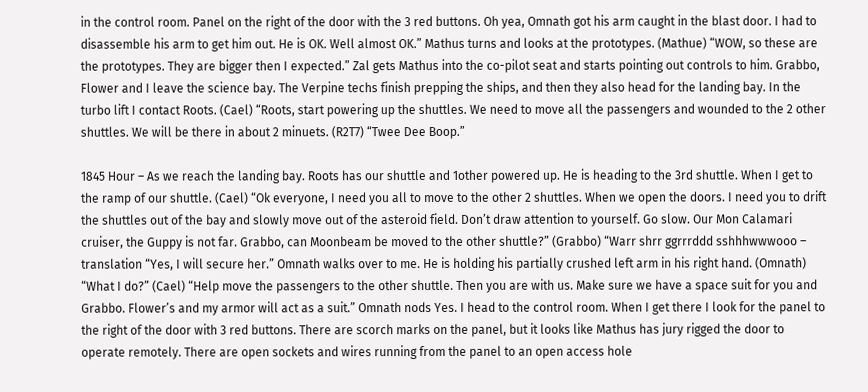in the control room. Panel on the right of the door with the 3 red buttons. Oh yea, Omnath got his arm caught in the blast door. I had to disassemble his arm to get him out. He is OK. Well almost OK.” Mathus turns and looks at the prototypes. (Mathue) “WOW, so these are the prototypes. They are bigger then I expected.” Zal gets Mathus into the co-pilot seat and starts pointing out controls to him. Grabbo, Flower and I leave the science bay. The Verpine techs finish prepping the ships, and then they also head for the landing bay. In the turbo lift I contact Roots. (Cael) “Roots, start powering up the shuttles. We need to move all the passengers and wounded to the 2 other shuttles. We will be there in about 2 minuets. (R2T7) “Twee Dee Boop.”

1845 Hour – As we reach the landing bay. Roots has our shuttle and 1other powered up. He is heading to the 3rd shuttle. When I get to the ramp of our shuttle. (Cael) “Ok everyone, I need you all to move to the other 2 shuttles. When we open the doors. I need you to drift the shuttles out of the bay and slowly move out of the asteroid field. Don’t draw attention to yourself. Go slow. Our Mon Calamari cruiser, the Guppy is not far. Grabbo, can Moonbeam be moved to the other shuttle?” (Grabbo) “Warr shrr ggrrrddd sshhhwwwooo – translation “Yes, I will secure her.” Omnath walks over to me. He is holding his partially crushed left arm in his right hand. (Omnath) “What I do?” (Cael) “Help move the passengers to the other shuttle. Then you are with us. Make sure we have a space suit for you and Grabbo. Flower’s and my armor will act as a suit.” Omnath nods Yes. I head to the control room. When I get there I look for the panel to the right of the door with 3 red buttons. There are scorch marks on the panel, but it looks like Mathus has jury rigged the door to operate remotely. There are open sockets and wires running from the panel to an open access hole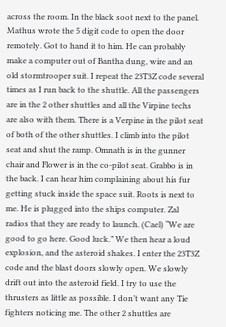across the room. In the black soot next to the panel. Mathus wrote the 5 digit code to open the door remotely. Got to hand it to him. He can probably make a computer out of Bantha dung, wire and an old stormtrooper suit. I repeat the 23T3Z code several times as I run back to the shuttle. All the passengers are in the 2 other shuttles and all the Virpine techs are also with them. There is a Verpine in the pilot seat of both of the other shuttles. I climb into the pilot seat and shut the ramp. Omnath is in the gunner chair and Flower is in the co-pilot seat. Grabbo is in the back. I can hear him complaining about his fur getting stuck inside the space suit. Roots is next to me. He is plugged into the ships computer. Zal radios that they are ready to launch. (Cael) “We are good to go here. Good luck.” We then hear a loud explosion, and the asteroid shakes. I enter the 23T3Z code and the blast doors slowly open. We slowly drift out into the asteroid field. I try to use the thrusters as little as possible. I don’t want any Tie fighters noticing me. The other 2 shuttles are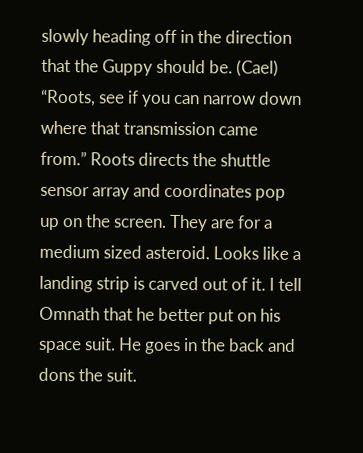slowly heading off in the direction that the Guppy should be. (Cael) “Roots, see if you can narrow down where that transmission came from.” Roots directs the shuttle sensor array and coordinates pop up on the screen. They are for a medium sized asteroid. Looks like a landing strip is carved out of it. I tell Omnath that he better put on his space suit. He goes in the back and dons the suit.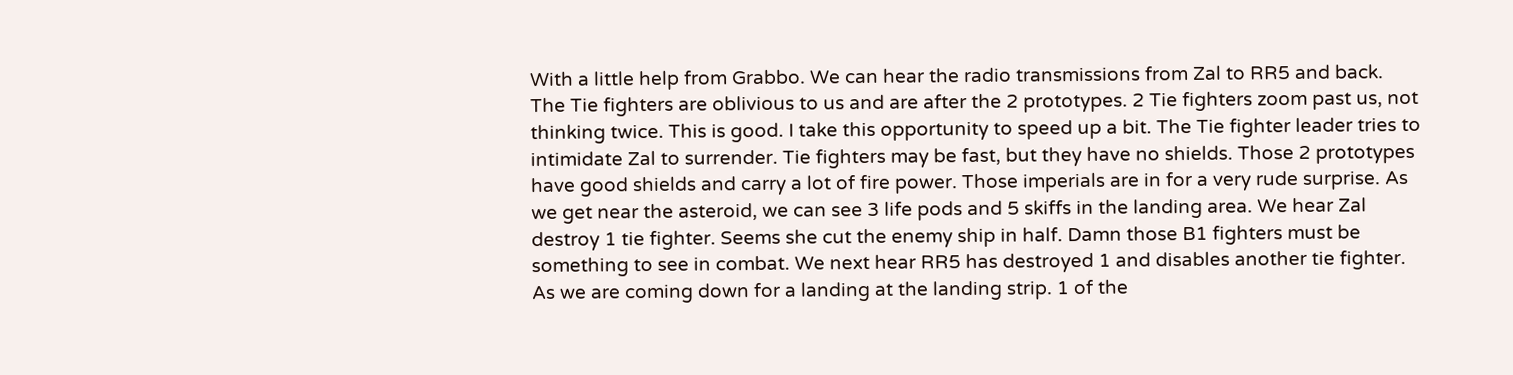With a little help from Grabbo. We can hear the radio transmissions from Zal to RR5 and back. The Tie fighters are oblivious to us and are after the 2 prototypes. 2 Tie fighters zoom past us, not thinking twice. This is good. I take this opportunity to speed up a bit. The Tie fighter leader tries to intimidate Zal to surrender. Tie fighters may be fast, but they have no shields. Those 2 prototypes have good shields and carry a lot of fire power. Those imperials are in for a very rude surprise. As we get near the asteroid, we can see 3 life pods and 5 skiffs in the landing area. We hear Zal destroy 1 tie fighter. Seems she cut the enemy ship in half. Damn those B1 fighters must be something to see in combat. We next hear RR5 has destroyed 1 and disables another tie fighter. As we are coming down for a landing at the landing strip. 1 of the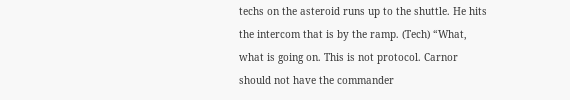techs on the asteroid runs up to the shuttle. He hits the intercom that is by the ramp. (Tech) “What, what is going on. This is not protocol. Carnor should not have the commander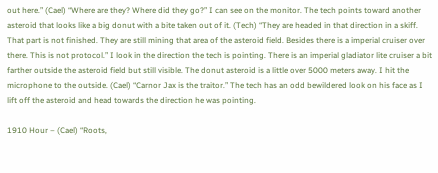out here.” (Cael) “Where are they? Where did they go?” I can see on the monitor. The tech points toward another asteroid that looks like a big donut with a bite taken out of it. (Tech) “They are headed in that direction in a skiff. That part is not finished. They are still mining that area of the asteroid field. Besides there is a imperial cruiser over there. This is not protocol.” I look in the direction the tech is pointing. There is an imperial gladiator lite cruiser a bit farther outside the asteroid field but still visible. The donut asteroid is a little over 5000 meters away. I hit the microphone to the outside. (Cael) “Carnor Jax is the traitor.” The tech has an odd bewildered look on his face as I lift off the asteroid and head towards the direction he was pointing.

1910 Hour – (Cael) “Roots,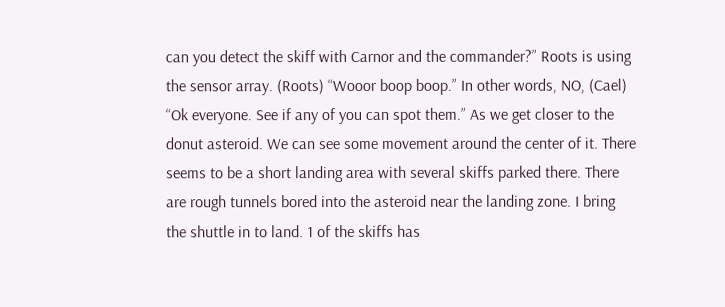can you detect the skiff with Carnor and the commander?” Roots is using the sensor array. (Roots) “Wooor boop boop.” In other words, NO, (Cael) “Ok everyone. See if any of you can spot them.” As we get closer to the donut asteroid. We can see some movement around the center of it. There seems to be a short landing area with several skiffs parked there. There are rough tunnels bored into the asteroid near the landing zone. I bring the shuttle in to land. 1 of the skiffs has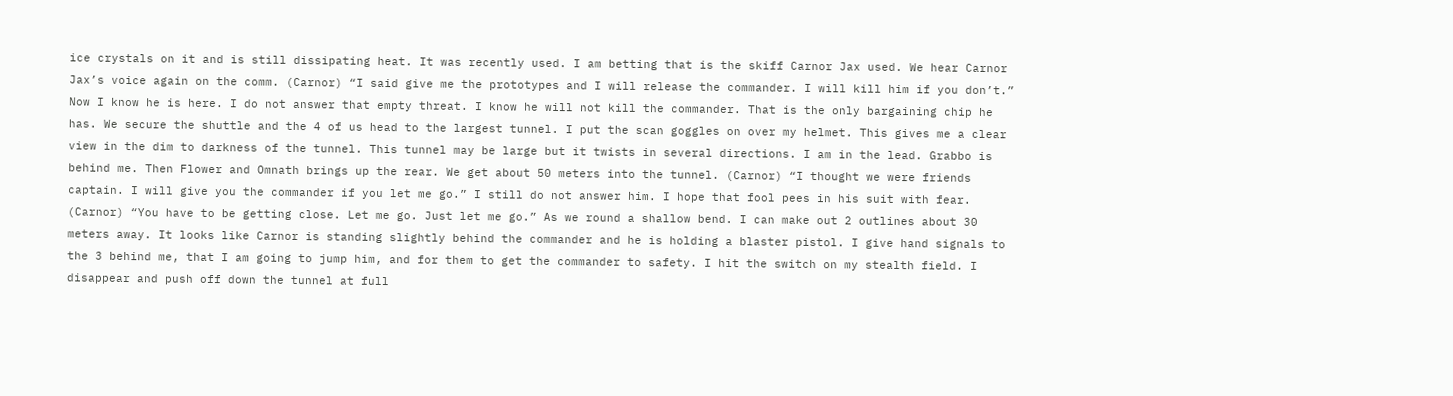ice crystals on it and is still dissipating heat. It was recently used. I am betting that is the skiff Carnor Jax used. We hear Carnor Jax’s voice again on the comm. (Carnor) “I said give me the prototypes and I will release the commander. I will kill him if you don’t.” Now I know he is here. I do not answer that empty threat. I know he will not kill the commander. That is the only bargaining chip he has. We secure the shuttle and the 4 of us head to the largest tunnel. I put the scan goggles on over my helmet. This gives me a clear view in the dim to darkness of the tunnel. This tunnel may be large but it twists in several directions. I am in the lead. Grabbo is behind me. Then Flower and Omnath brings up the rear. We get about 50 meters into the tunnel. (Carnor) “I thought we were friends captain. I will give you the commander if you let me go.” I still do not answer him. I hope that fool pees in his suit with fear. (Carnor) “You have to be getting close. Let me go. Just let me go.” As we round a shallow bend. I can make out 2 outlines about 30 meters away. It looks like Carnor is standing slightly behind the commander and he is holding a blaster pistol. I give hand signals to the 3 behind me, that I am going to jump him, and for them to get the commander to safety. I hit the switch on my stealth field. I disappear and push off down the tunnel at full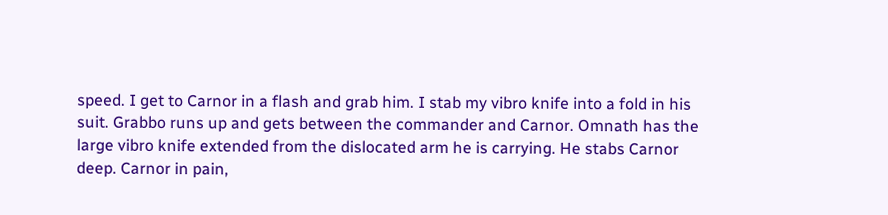speed. I get to Carnor in a flash and grab him. I stab my vibro knife into a fold in his suit. Grabbo runs up and gets between the commander and Carnor. Omnath has the large vibro knife extended from the dislocated arm he is carrying. He stabs Carnor deep. Carnor in pain,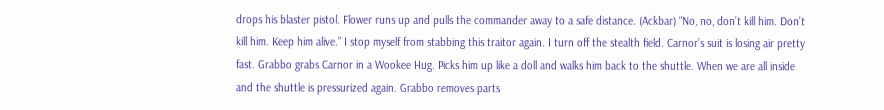drops his blaster pistol. Flower runs up and pulls the commander away to a safe distance. (Ackbar) “No, no, don’t kill him. Don’t kill him. Keep him alive.” I stop myself from stabbing this traitor again. I turn off the stealth field. Carnor’s suit is losing air pretty fast. Grabbo grabs Carnor in a Wookee Hug. Picks him up like a doll and walks him back to the shuttle. When we are all inside and the shuttle is pressurized again. Grabbo removes parts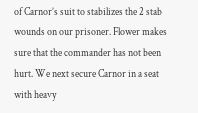of Carnor’s suit to stabilizes the 2 stab wounds on our prisoner. Flower makes sure that the commander has not been hurt. We next secure Carnor in a seat with heavy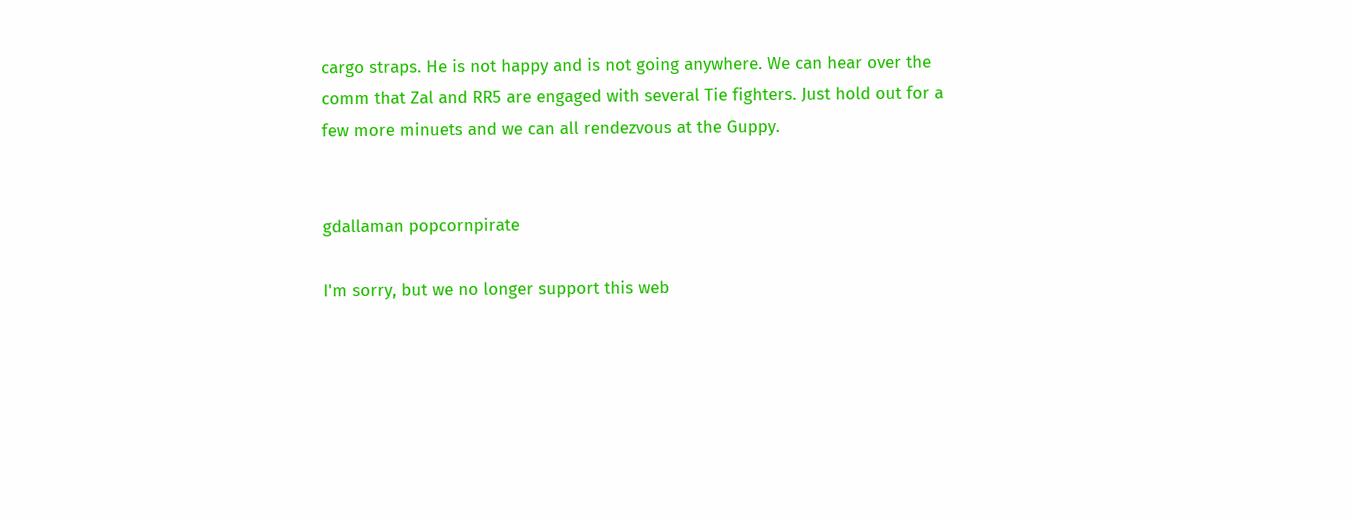cargo straps. He is not happy and is not going anywhere. We can hear over the comm that Zal and RR5 are engaged with several Tie fighters. Just hold out for a few more minuets and we can all rendezvous at the Guppy.


gdallaman popcornpirate

I'm sorry, but we no longer support this web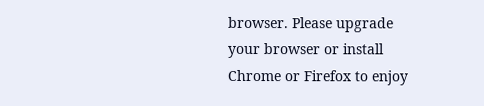browser. Please upgrade your browser or install Chrome or Firefox to enjoy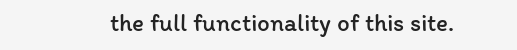the full functionality of this site.